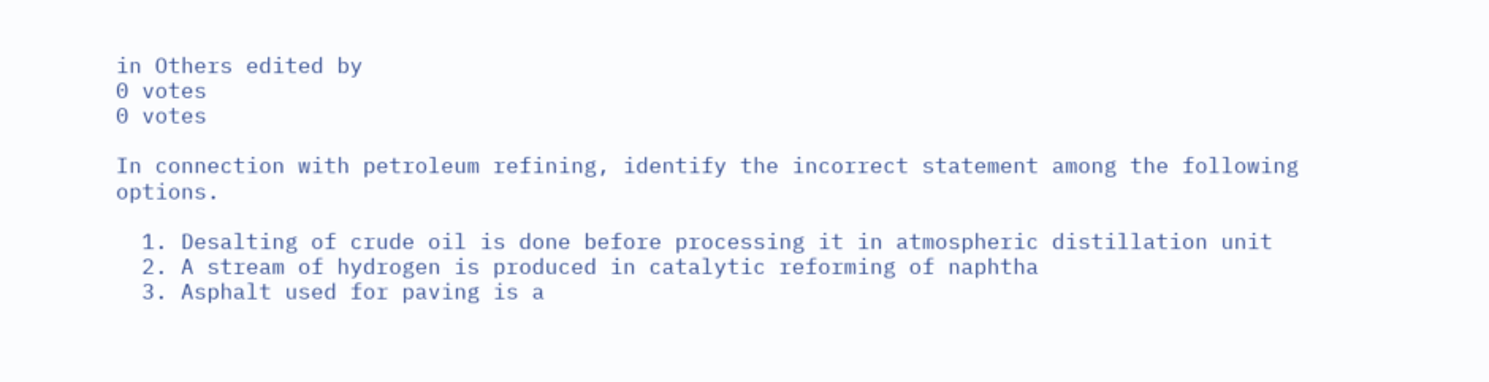in Others edited by
0 votes
0 votes

In connection with petroleum refining, identify the incorrect statement among the following options.

  1. Desalting of crude oil is done before processing it in atmospheric distillation unit
  2. A stream of hydrogen is produced in catalytic reforming of naphtha
  3. Asphalt used for paving is a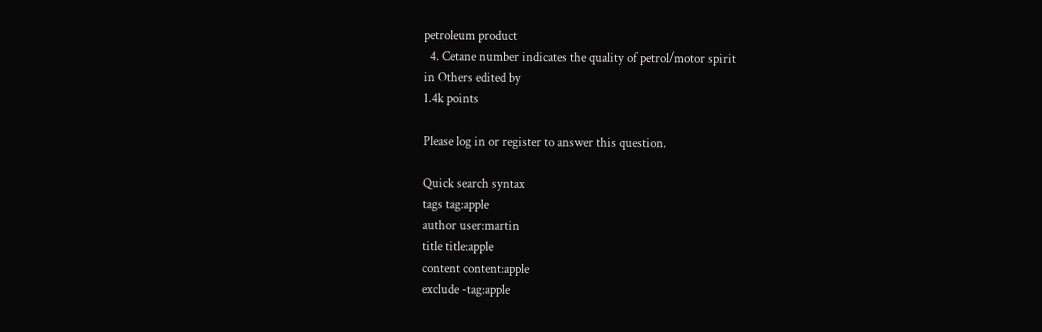petroleum product
  4. Cetane number indicates the quality of petrol/motor spirit
in Others edited by
1.4k points

Please log in or register to answer this question.

Quick search syntax
tags tag:apple
author user:martin
title title:apple
content content:apple
exclude -tag:apple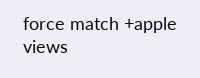force match +apple
views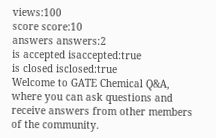views:100
score score:10
answers answers:2
is accepted isaccepted:true
is closed isclosed:true
Welcome to GATE Chemical Q&A, where you can ask questions and receive answers from other members of the community.